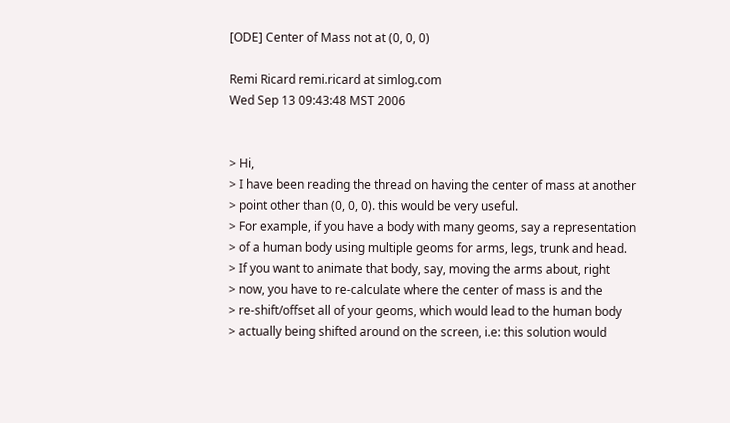[ODE] Center of Mass not at (0, 0, 0)

Remi Ricard remi.ricard at simlog.com
Wed Sep 13 09:43:48 MST 2006


> Hi,
> I have been reading the thread on having the center of mass at another
> point other than (0, 0, 0). this would be very useful.
> For example, if you have a body with many geoms, say a representation
> of a human body using multiple geoms for arms, legs, trunk and head.
> If you want to animate that body, say, moving the arms about, right
> now, you have to re-calculate where the center of mass is and the
> re-shift/offset all of your geoms, which would lead to the human body
> actually being shifted around on the screen, i.e: this solution would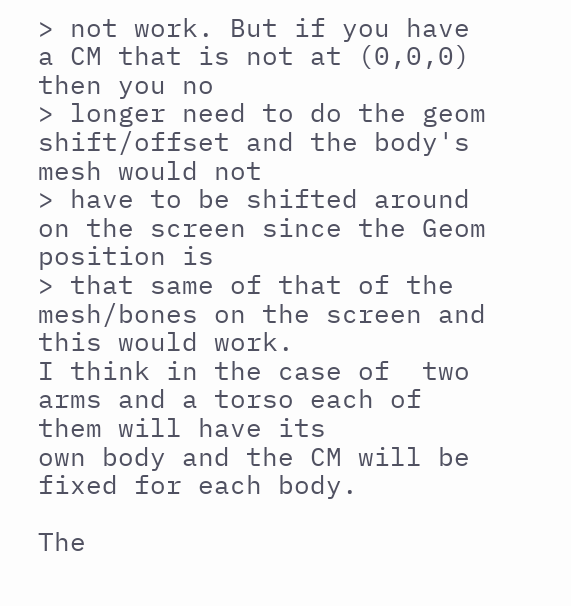> not work. But if you have a CM that is not at (0,0,0) then you no
> longer need to do the geom shift/offset and the body's mesh would not
> have to be shifted around on the screen since the Geom position is
> that same of that of the mesh/bones on the screen and this would work.
I think in the case of  two arms and a torso each of them will have its
own body and the CM will be fixed for each body.

The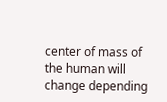center of mass of the human will change depending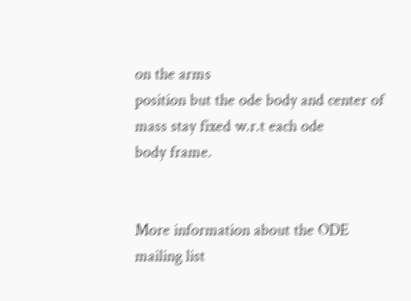on the arms
position but the ode body and center of mass stay fixed w.r.t each ode
body frame.


More information about the ODE mailing list